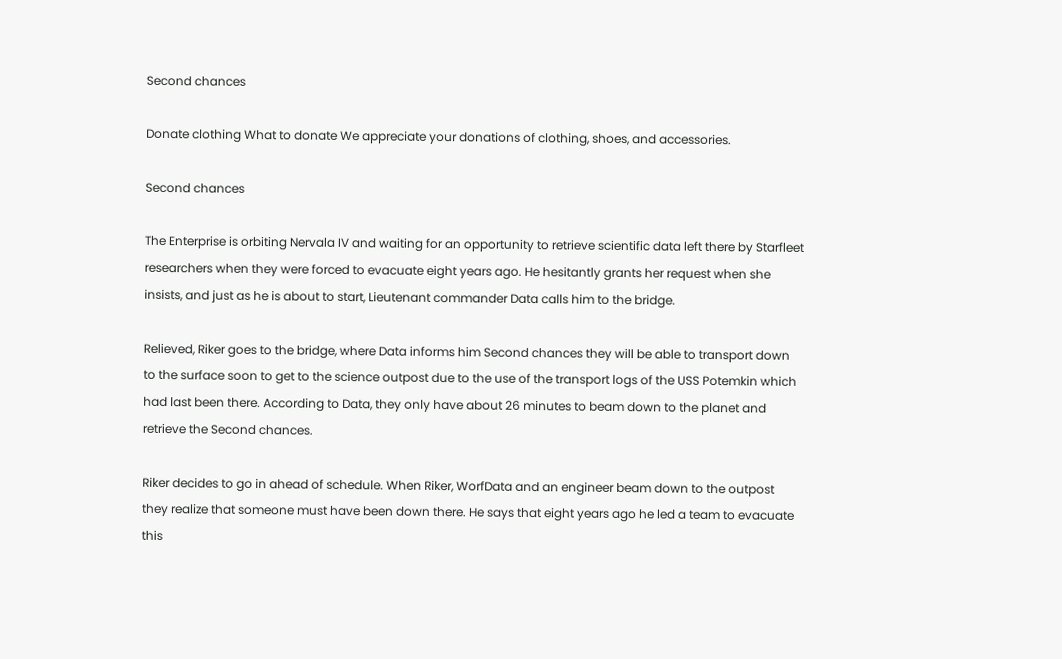Second chances

Donate clothing What to donate We appreciate your donations of clothing, shoes, and accessories.

Second chances

The Enterprise is orbiting Nervala IV and waiting for an opportunity to retrieve scientific data left there by Starfleet researchers when they were forced to evacuate eight years ago. He hesitantly grants her request when she insists, and just as he is about to start, Lieutenant commander Data calls him to the bridge.

Relieved, Riker goes to the bridge, where Data informs him Second chances they will be able to transport down to the surface soon to get to the science outpost due to the use of the transport logs of the USS Potemkin which had last been there. According to Data, they only have about 26 minutes to beam down to the planet and retrieve the Second chances.

Riker decides to go in ahead of schedule. When Riker, WorfData and an engineer beam down to the outpost they realize that someone must have been down there. He says that eight years ago he led a team to evacuate this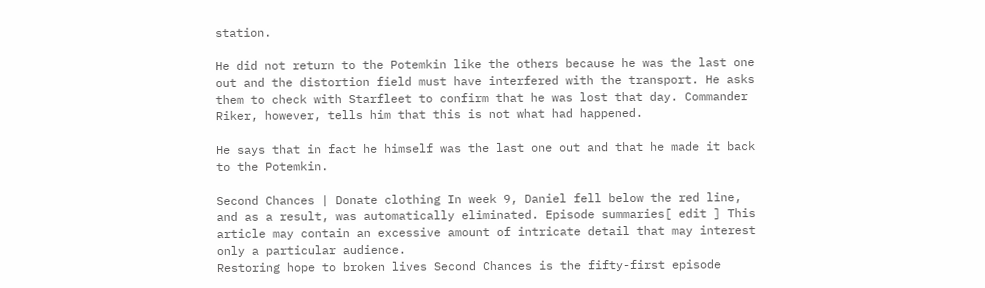station.

He did not return to the Potemkin like the others because he was the last one out and the distortion field must have interfered with the transport. He asks them to check with Starfleet to confirm that he was lost that day. Commander Riker, however, tells him that this is not what had happened.

He says that in fact he himself was the last one out and that he made it back to the Potemkin.

Second Chances | Donate clothing In week 9, Daniel fell below the red line, and as a result, was automatically eliminated. Episode summaries[ edit ] This article may contain an excessive amount of intricate detail that may interest only a particular audience.
Restoring hope to broken lives Second Chances is the fifty-first episode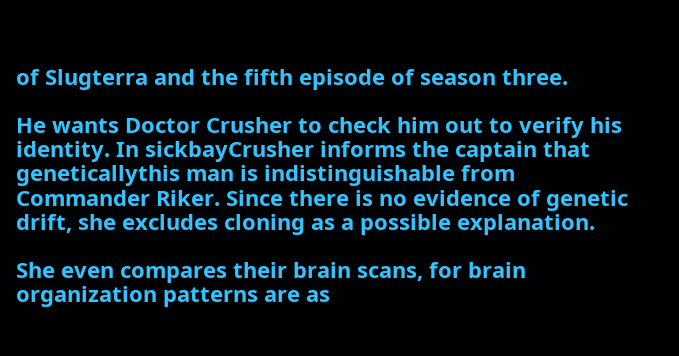of Slugterra and the fifth episode of season three.

He wants Doctor Crusher to check him out to verify his identity. In sickbayCrusher informs the captain that geneticallythis man is indistinguishable from Commander Riker. Since there is no evidence of genetic drift, she excludes cloning as a possible explanation.

She even compares their brain scans, for brain organization patterns are as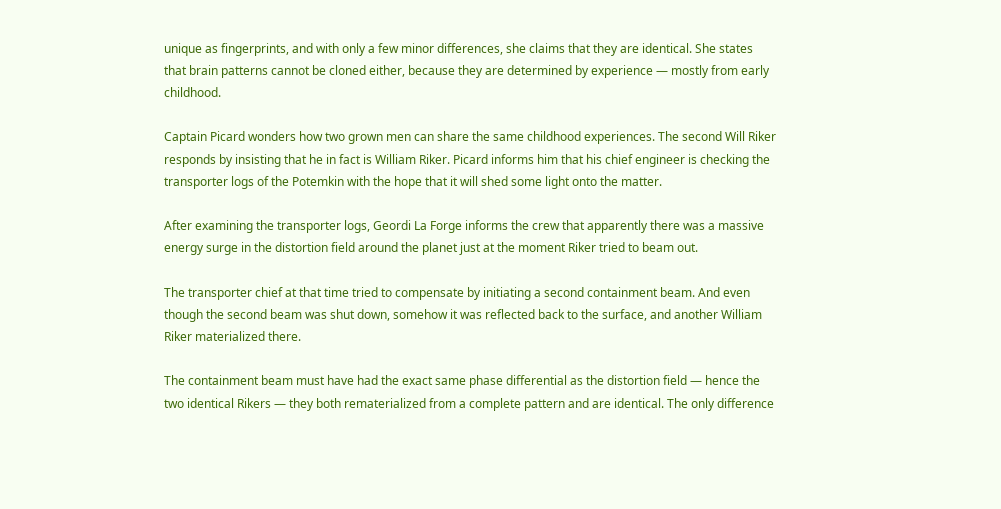unique as fingerprints, and with only a few minor differences, she claims that they are identical. She states that brain patterns cannot be cloned either, because they are determined by experience — mostly from early childhood.

Captain Picard wonders how two grown men can share the same childhood experiences. The second Will Riker responds by insisting that he in fact is William Riker. Picard informs him that his chief engineer is checking the transporter logs of the Potemkin with the hope that it will shed some light onto the matter.

After examining the transporter logs, Geordi La Forge informs the crew that apparently there was a massive energy surge in the distortion field around the planet just at the moment Riker tried to beam out.

The transporter chief at that time tried to compensate by initiating a second containment beam. And even though the second beam was shut down, somehow it was reflected back to the surface, and another William Riker materialized there.

The containment beam must have had the exact same phase differential as the distortion field — hence the two identical Rikers — they both rematerialized from a complete pattern and are identical. The only difference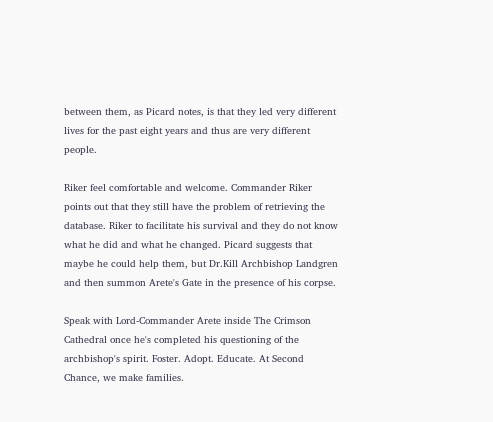between them, as Picard notes, is that they led very different lives for the past eight years and thus are very different people.

Riker feel comfortable and welcome. Commander Riker points out that they still have the problem of retrieving the database. Riker to facilitate his survival and they do not know what he did and what he changed. Picard suggests that maybe he could help them, but Dr.Kill Archbishop Landgren and then summon Arete's Gate in the presence of his corpse.

Speak with Lord-Commander Arete inside The Crimson Cathedral once he's completed his questioning of the archbishop's spirit. Foster. Adopt. Educate. At Second Chance, we make families.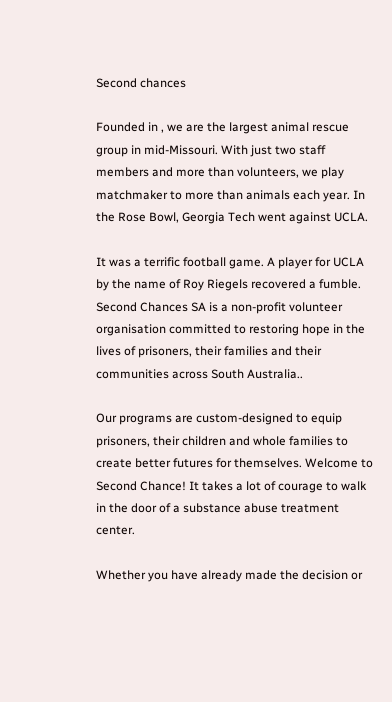Second chances

Founded in , we are the largest animal rescue group in mid-Missouri. With just two staff members and more than volunteers, we play matchmaker to more than animals each year. In the Rose Bowl, Georgia Tech went against UCLA.

It was a terrific football game. A player for UCLA by the name of Roy Riegels recovered a fumble. Second Chances SA is a non-profit volunteer organisation committed to restoring hope in the lives of prisoners, their families and their communities across South Australia..

Our programs are custom-designed to equip prisoners, their children and whole families to create better futures for themselves. Welcome to Second Chance! It takes a lot of courage to walk in the door of a substance abuse treatment center.

Whether you have already made the decision or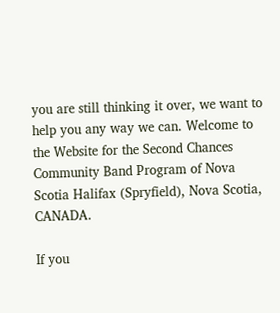you are still thinking it over, we want to help you any way we can. Welcome to the Website for the Second Chances Community Band Program of Nova Scotia Halifax (Spryfield), Nova Scotia, CANADA.

If you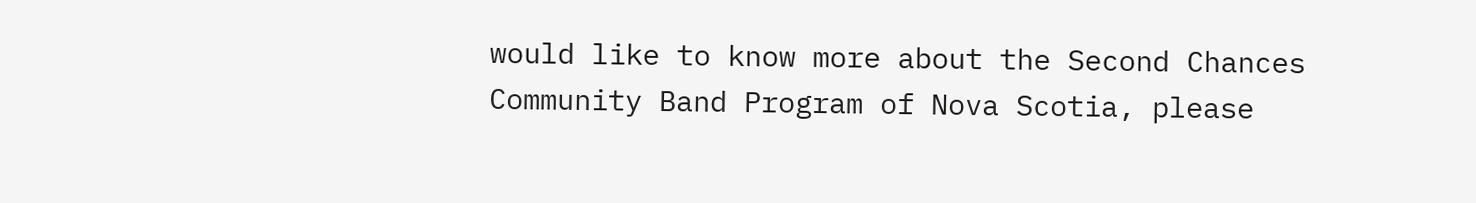would like to know more about the Second Chances Community Band Program of Nova Scotia, please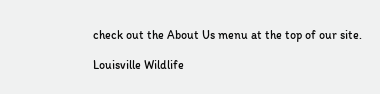check out the About Us menu at the top of our site.

Louisville Wildlife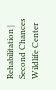Rehabilitation | Second Chances Wildlife Center